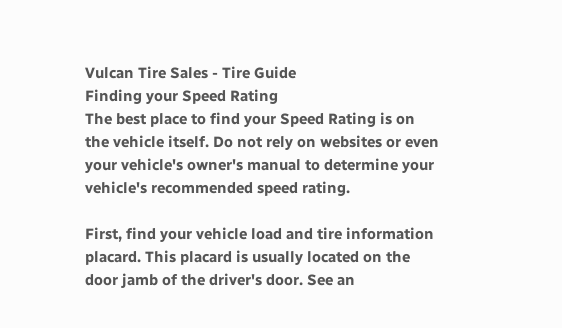Vulcan Tire Sales - Tire Guide
Finding your Speed Rating
The best place to find your Speed Rating is on the vehicle itself. Do not rely on websites or even your vehicle's owner's manual to determine your vehicle's recommended speed rating.

First, find your vehicle load and tire information placard. This placard is usually located on the door jamb of the driver's door. See an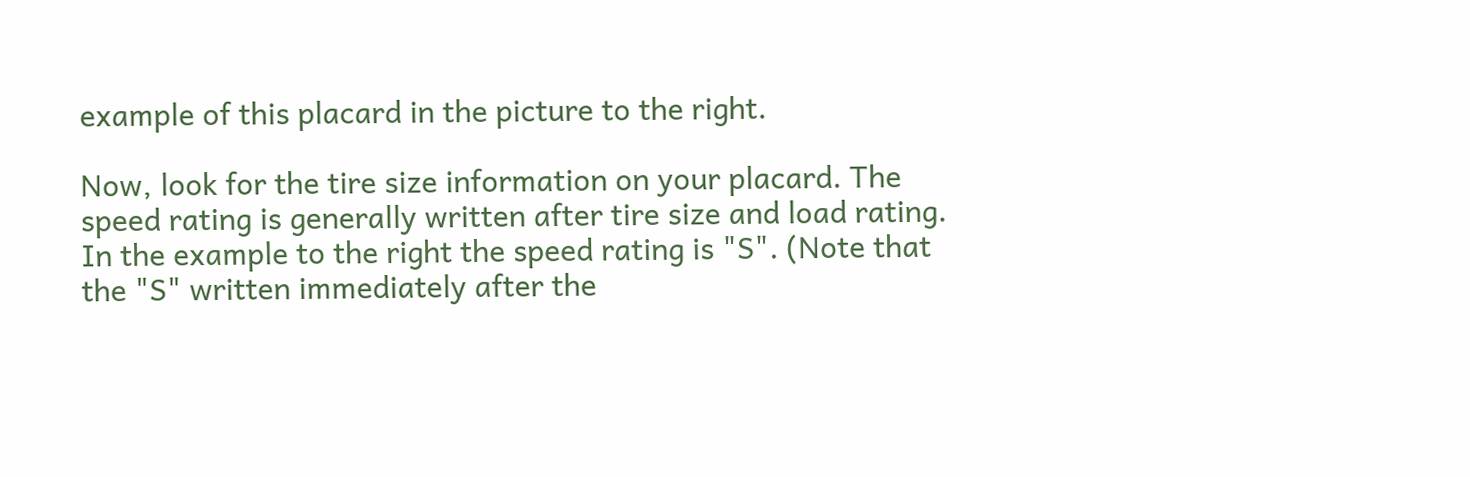example of this placard in the picture to the right.

Now, look for the tire size information on your placard. The speed rating is generally written after tire size and load rating. In the example to the right the speed rating is "S". (Note that the "S" written immediately after the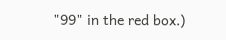"99" in the red box.)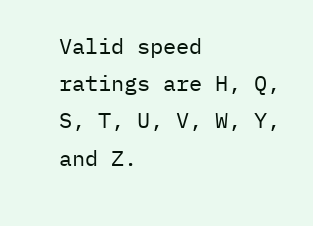Valid speed ratings are H, Q, S, T, U, V, W, Y, and Z.